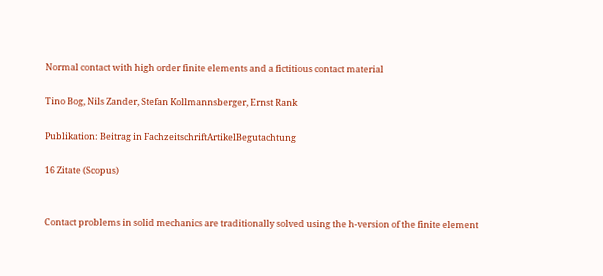Normal contact with high order finite elements and a fictitious contact material

Tino Bog, Nils Zander, Stefan Kollmannsberger, Ernst Rank

Publikation: Beitrag in FachzeitschriftArtikelBegutachtung

16 Zitate (Scopus)


Contact problems in solid mechanics are traditionally solved using the h-version of the finite element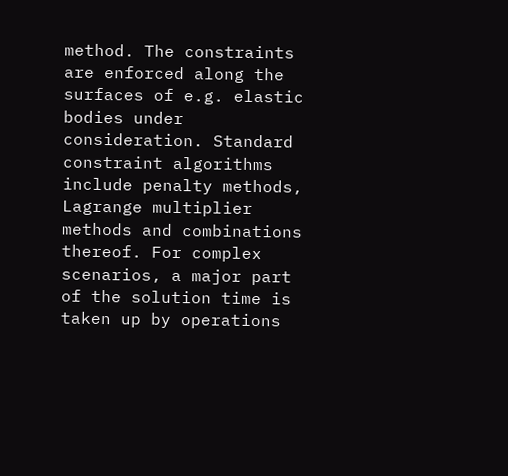method. The constraints are enforced along the surfaces of e.g. elastic bodies under consideration. Standard constraint algorithms include penalty methods, Lagrange multiplier methods and combinations thereof. For complex scenarios, a major part of the solution time is taken up by operations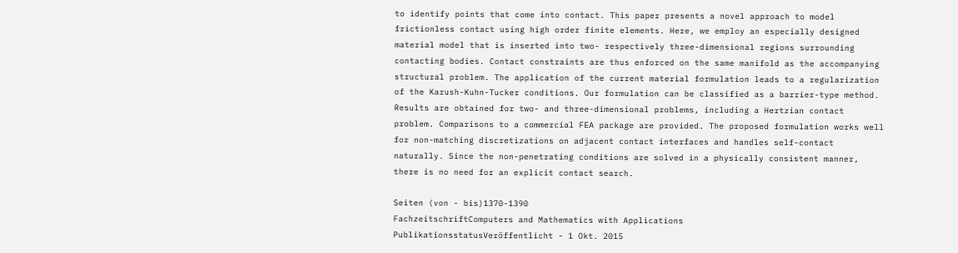to identify points that come into contact. This paper presents a novel approach to model frictionless contact using high order finite elements. Here, we employ an especially designed material model that is inserted into two- respectively three-dimensional regions surrounding contacting bodies. Contact constraints are thus enforced on the same manifold as the accompanying structural problem. The application of the current material formulation leads to a regularization of the Karush-Kuhn-Tucker conditions. Our formulation can be classified as a barrier-type method. Results are obtained for two- and three-dimensional problems, including a Hertzian contact problem. Comparisons to a commercial FEA package are provided. The proposed formulation works well for non-matching discretizations on adjacent contact interfaces and handles self-contact naturally. Since the non-penetrating conditions are solved in a physically consistent manner, there is no need for an explicit contact search.

Seiten (von - bis)1370-1390
FachzeitschriftComputers and Mathematics with Applications
PublikationsstatusVeröffentlicht - 1 Okt. 2015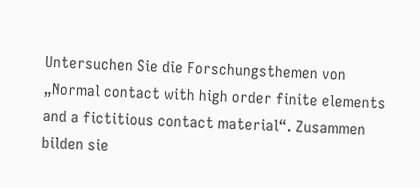Untersuchen Sie die Forschungsthemen von „Normal contact with high order finite elements and a fictitious contact material“. Zusammen bilden sie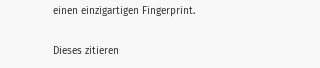einen einzigartigen Fingerprint.

Dieses zitieren